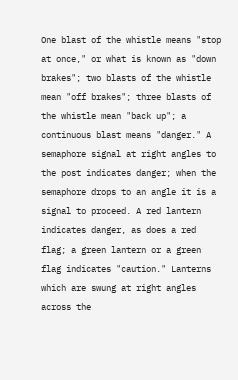One blast of the whistle means "stop at once," or what is known as "down brakes"; two blasts of the whistle mean "off brakes"; three blasts of the whistle mean "back up"; a continuous blast means "danger." A semaphore signal at right angles to the post indicates danger; when the semaphore drops to an angle it is a signal to proceed. A red lantern indicates danger, as does a red flag; a green lantern or a green flag indicates "caution." Lanterns which are swung at right angles across the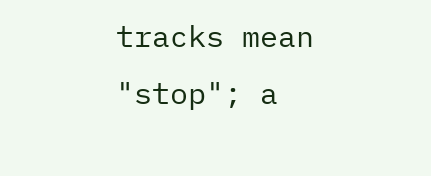tracks mean "stop"; a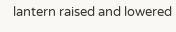lantern raised and lowered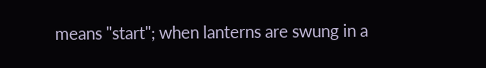means "start"; when lanterns are swung in a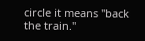circle it means "back the train."